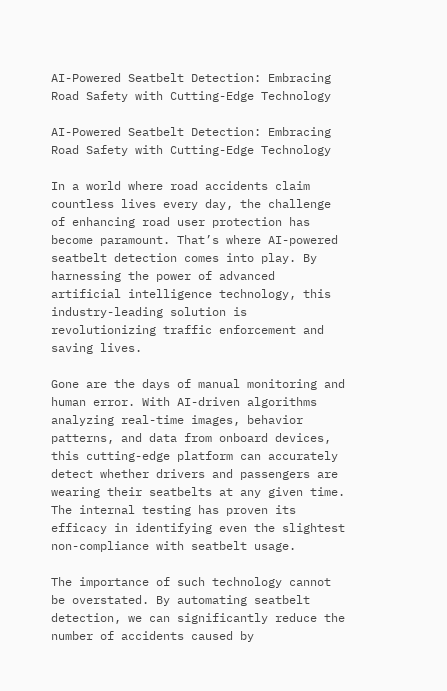AI-Powered Seatbelt Detection: Embracing Road Safety with Cutting-Edge Technology

AI-Powered Seatbelt Detection: Embracing Road Safety with Cutting-Edge Technology

In a world where road accidents claim countless lives every day, the challenge of enhancing road user protection has become paramount. That’s where AI-powered seatbelt detection comes into play. By harnessing the power of advanced artificial intelligence technology, this industry-leading solution is revolutionizing traffic enforcement and saving lives.

Gone are the days of manual monitoring and human error. With AI-driven algorithms analyzing real-time images, behavior patterns, and data from onboard devices, this cutting-edge platform can accurately detect whether drivers and passengers are wearing their seatbelts at any given time. The internal testing has proven its efficacy in identifying even the slightest non-compliance with seatbelt usage.

The importance of such technology cannot be overstated. By automating seatbelt detection, we can significantly reduce the number of accidents caused by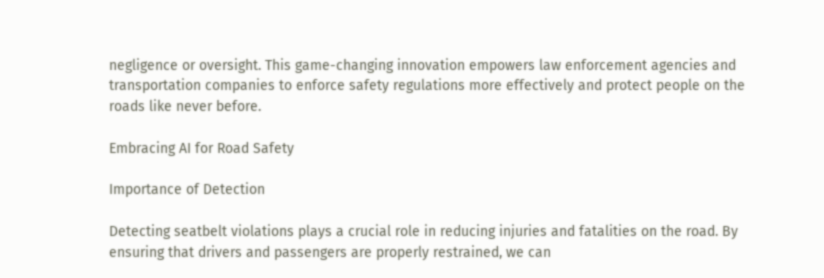negligence or oversight. This game-changing innovation empowers law enforcement agencies and transportation companies to enforce safety regulations more effectively and protect people on the roads like never before.

Embracing AI for Road Safety

Importance of Detection

Detecting seatbelt violations plays a crucial role in reducing injuries and fatalities on the road. By ensuring that drivers and passengers are properly restrained, we can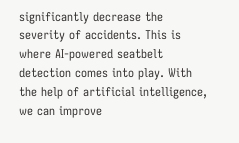significantly decrease the severity of accidents. This is where AI-powered seatbelt detection comes into play. With the help of artificial intelligence, we can improve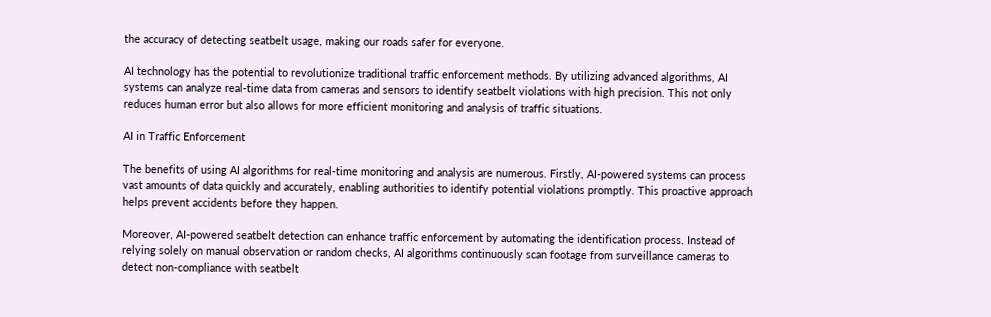the accuracy of detecting seatbelt usage, making our roads safer for everyone.

AI technology has the potential to revolutionize traditional traffic enforcement methods. By utilizing advanced algorithms, AI systems can analyze real-time data from cameras and sensors to identify seatbelt violations with high precision. This not only reduces human error but also allows for more efficient monitoring and analysis of traffic situations.

AI in Traffic Enforcement

The benefits of using AI algorithms for real-time monitoring and analysis are numerous. Firstly, AI-powered systems can process vast amounts of data quickly and accurately, enabling authorities to identify potential violations promptly. This proactive approach helps prevent accidents before they happen.

Moreover, AI-powered seatbelt detection can enhance traffic enforcement by automating the identification process. Instead of relying solely on manual observation or random checks, AI algorithms continuously scan footage from surveillance cameras to detect non-compliance with seatbelt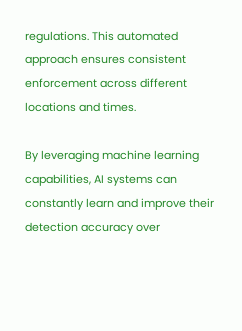regulations. This automated approach ensures consistent enforcement across different locations and times.

By leveraging machine learning capabilities, AI systems can constantly learn and improve their detection accuracy over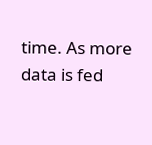time. As more data is fed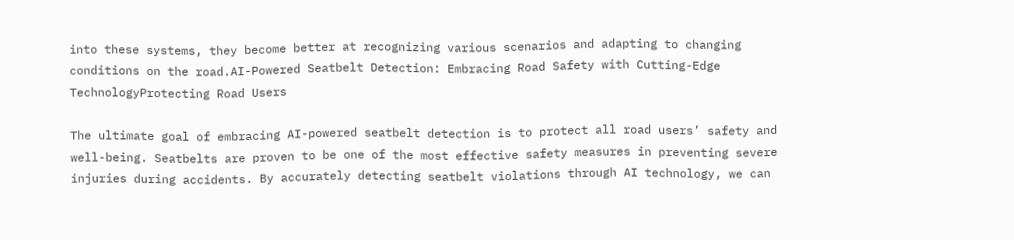into these systems, they become better at recognizing various scenarios and adapting to changing conditions on the road.AI-Powered Seatbelt Detection: Embracing Road Safety with Cutting-Edge TechnologyProtecting Road Users

The ultimate goal of embracing AI-powered seatbelt detection is to protect all road users’ safety and well-being. Seatbelts are proven to be one of the most effective safety measures in preventing severe injuries during accidents. By accurately detecting seatbelt violations through AI technology, we can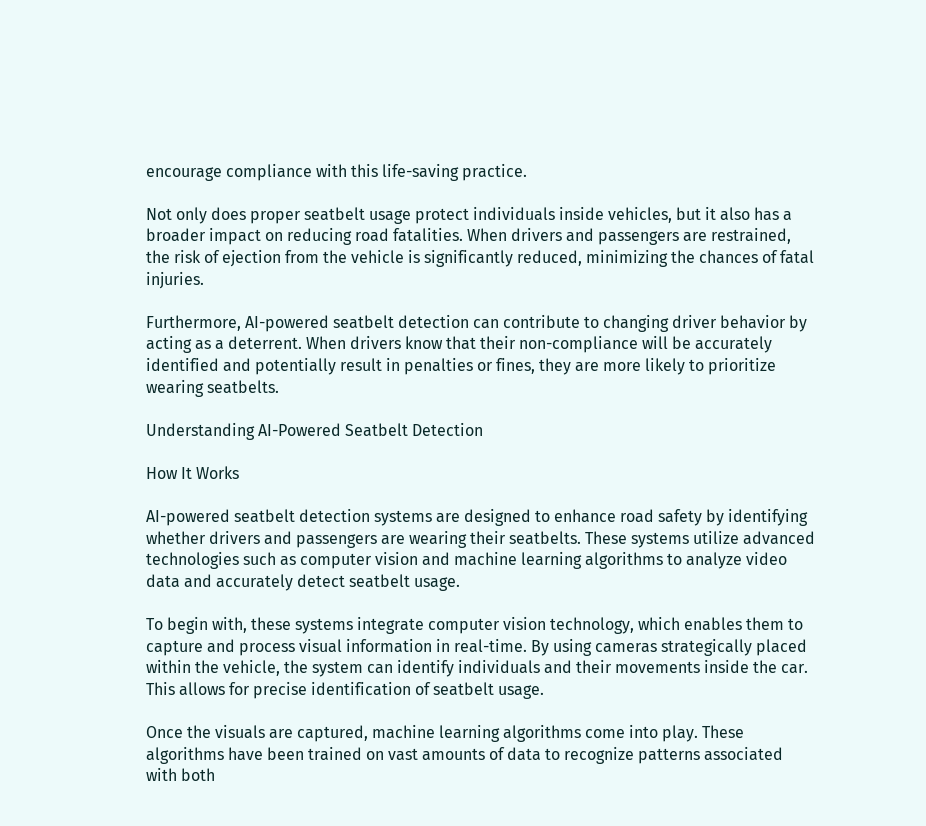encourage compliance with this life-saving practice.

Not only does proper seatbelt usage protect individuals inside vehicles, but it also has a broader impact on reducing road fatalities. When drivers and passengers are restrained, the risk of ejection from the vehicle is significantly reduced, minimizing the chances of fatal injuries.

Furthermore, AI-powered seatbelt detection can contribute to changing driver behavior by acting as a deterrent. When drivers know that their non-compliance will be accurately identified and potentially result in penalties or fines, they are more likely to prioritize wearing seatbelts.

Understanding AI-Powered Seatbelt Detection

How It Works

AI-powered seatbelt detection systems are designed to enhance road safety by identifying whether drivers and passengers are wearing their seatbelts. These systems utilize advanced technologies such as computer vision and machine learning algorithms to analyze video data and accurately detect seatbelt usage.

To begin with, these systems integrate computer vision technology, which enables them to capture and process visual information in real-time. By using cameras strategically placed within the vehicle, the system can identify individuals and their movements inside the car. This allows for precise identification of seatbelt usage.

Once the visuals are captured, machine learning algorithms come into play. These algorithms have been trained on vast amounts of data to recognize patterns associated with both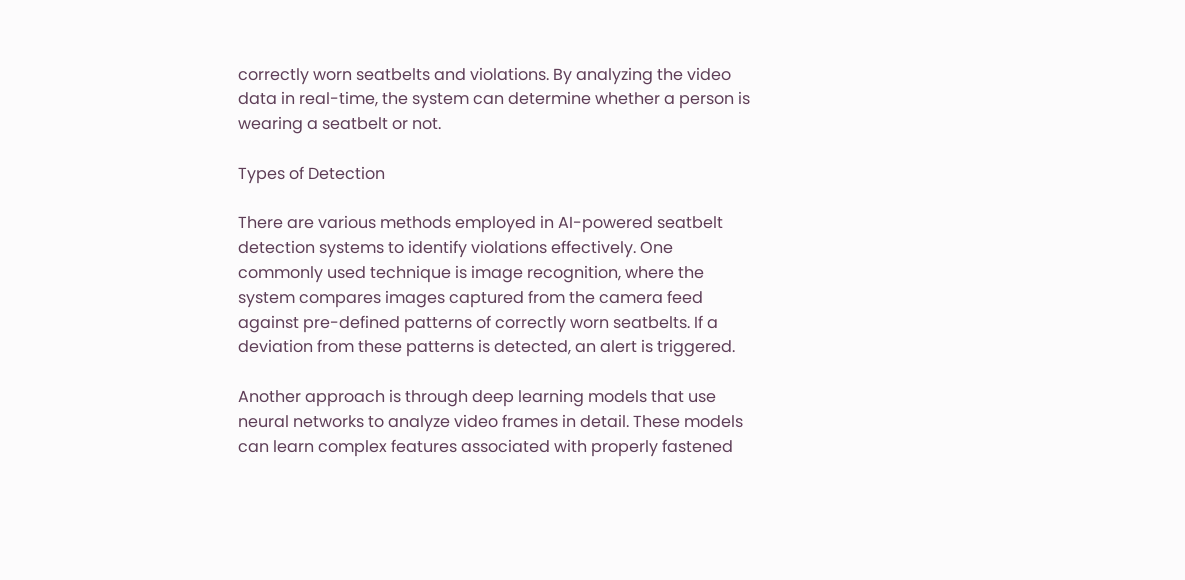correctly worn seatbelts and violations. By analyzing the video data in real-time, the system can determine whether a person is wearing a seatbelt or not.

Types of Detection

There are various methods employed in AI-powered seatbelt detection systems to identify violations effectively. One commonly used technique is image recognition, where the system compares images captured from the camera feed against pre-defined patterns of correctly worn seatbelts. If a deviation from these patterns is detected, an alert is triggered.

Another approach is through deep learning models that use neural networks to analyze video frames in detail. These models can learn complex features associated with properly fastened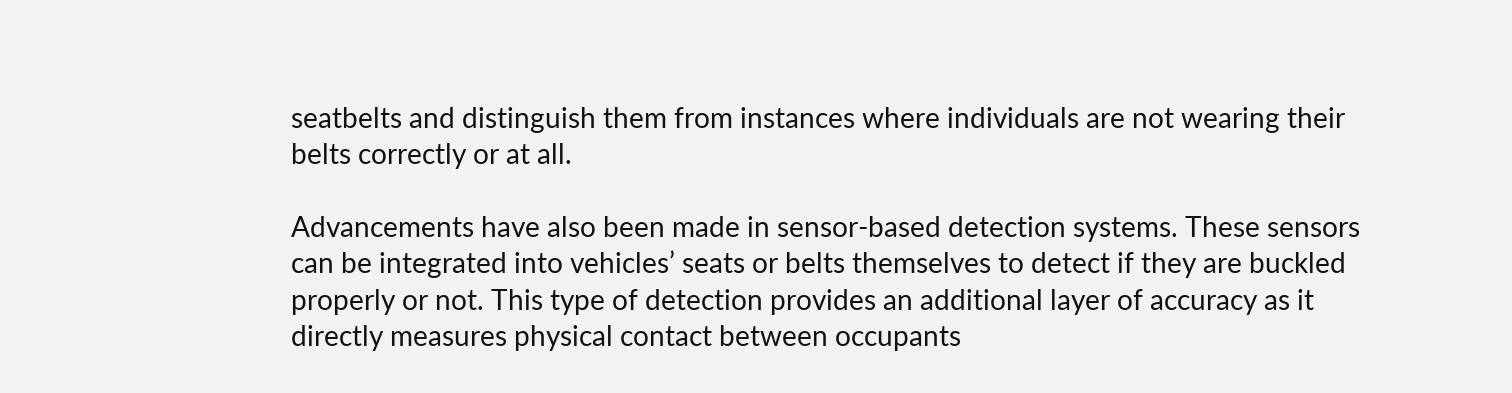seatbelts and distinguish them from instances where individuals are not wearing their belts correctly or at all.

Advancements have also been made in sensor-based detection systems. These sensors can be integrated into vehicles’ seats or belts themselves to detect if they are buckled properly or not. This type of detection provides an additional layer of accuracy as it directly measures physical contact between occupants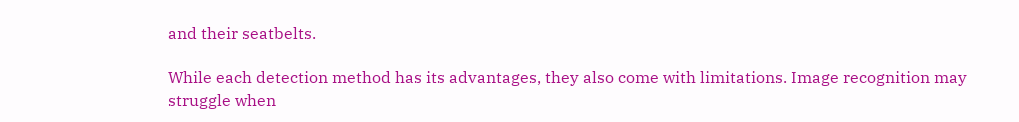and their seatbelts.

While each detection method has its advantages, they also come with limitations. Image recognition may struggle when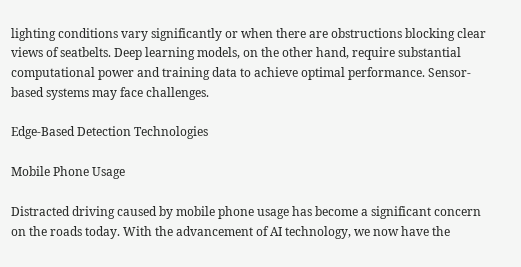lighting conditions vary significantly or when there are obstructions blocking clear views of seatbelts. Deep learning models, on the other hand, require substantial computational power and training data to achieve optimal performance. Sensor-based systems may face challenges.

Edge-Based Detection Technologies

Mobile Phone Usage

Distracted driving caused by mobile phone usage has become a significant concern on the roads today. With the advancement of AI technology, we now have the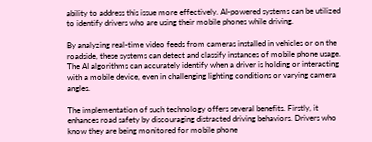ability to address this issue more effectively. AI-powered systems can be utilized to identify drivers who are using their mobile phones while driving.

By analyzing real-time video feeds from cameras installed in vehicles or on the roadside, these systems can detect and classify instances of mobile phone usage. The AI algorithms can accurately identify when a driver is holding or interacting with a mobile device, even in challenging lighting conditions or varying camera angles.

The implementation of such technology offers several benefits. Firstly, it enhances road safety by discouraging distracted driving behaviors. Drivers who know they are being monitored for mobile phone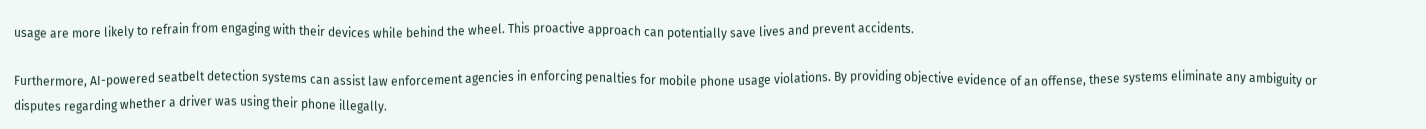usage are more likely to refrain from engaging with their devices while behind the wheel. This proactive approach can potentially save lives and prevent accidents.

Furthermore, AI-powered seatbelt detection systems can assist law enforcement agencies in enforcing penalties for mobile phone usage violations. By providing objective evidence of an offense, these systems eliminate any ambiguity or disputes regarding whether a driver was using their phone illegally.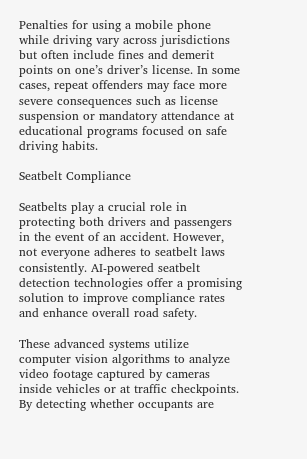Penalties for using a mobile phone while driving vary across jurisdictions but often include fines and demerit points on one’s driver’s license. In some cases, repeat offenders may face more severe consequences such as license suspension or mandatory attendance at educational programs focused on safe driving habits.

Seatbelt Compliance

Seatbelts play a crucial role in protecting both drivers and passengers in the event of an accident. However, not everyone adheres to seatbelt laws consistently. AI-powered seatbelt detection technologies offer a promising solution to improve compliance rates and enhance overall road safety.

These advanced systems utilize computer vision algorithms to analyze video footage captured by cameras inside vehicles or at traffic checkpoints. By detecting whether occupants are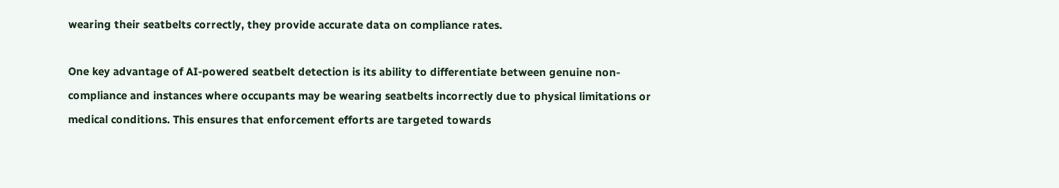wearing their seatbelts correctly, they provide accurate data on compliance rates.

One key advantage of AI-powered seatbelt detection is its ability to differentiate between genuine non-compliance and instances where occupants may be wearing seatbelts incorrectly due to physical limitations or medical conditions. This ensures that enforcement efforts are targeted towards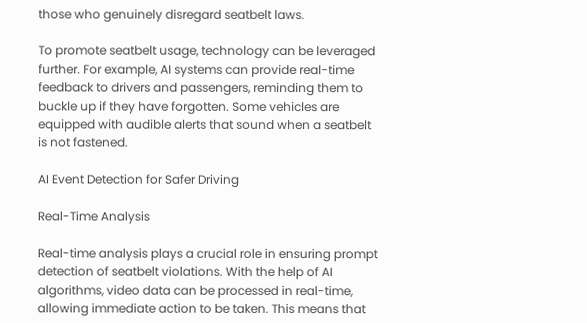those who genuinely disregard seatbelt laws.

To promote seatbelt usage, technology can be leveraged further. For example, AI systems can provide real-time feedback to drivers and passengers, reminding them to buckle up if they have forgotten. Some vehicles are equipped with audible alerts that sound when a seatbelt is not fastened.

AI Event Detection for Safer Driving

Real-Time Analysis

Real-time analysis plays a crucial role in ensuring prompt detection of seatbelt violations. With the help of AI algorithms, video data can be processed in real-time, allowing immediate action to be taken. This means that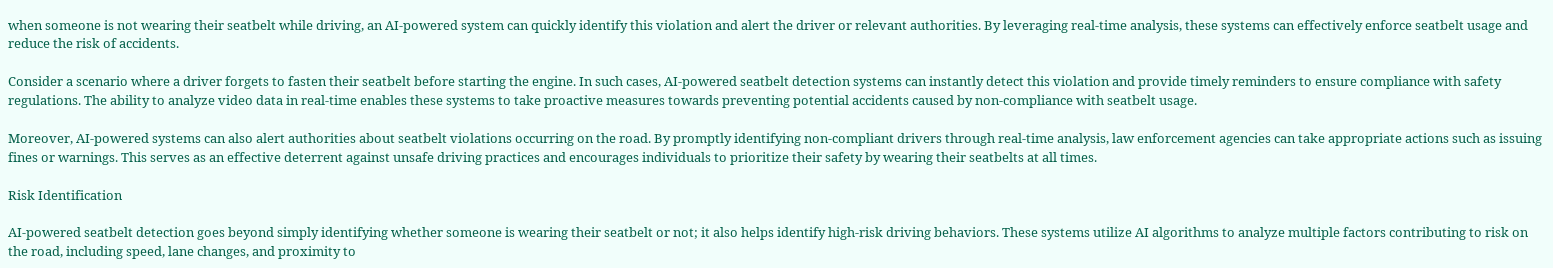when someone is not wearing their seatbelt while driving, an AI-powered system can quickly identify this violation and alert the driver or relevant authorities. By leveraging real-time analysis, these systems can effectively enforce seatbelt usage and reduce the risk of accidents.

Consider a scenario where a driver forgets to fasten their seatbelt before starting the engine. In such cases, AI-powered seatbelt detection systems can instantly detect this violation and provide timely reminders to ensure compliance with safety regulations. The ability to analyze video data in real-time enables these systems to take proactive measures towards preventing potential accidents caused by non-compliance with seatbelt usage.

Moreover, AI-powered systems can also alert authorities about seatbelt violations occurring on the road. By promptly identifying non-compliant drivers through real-time analysis, law enforcement agencies can take appropriate actions such as issuing fines or warnings. This serves as an effective deterrent against unsafe driving practices and encourages individuals to prioritize their safety by wearing their seatbelts at all times.

Risk Identification

AI-powered seatbelt detection goes beyond simply identifying whether someone is wearing their seatbelt or not; it also helps identify high-risk driving behaviors. These systems utilize AI algorithms to analyze multiple factors contributing to risk on the road, including speed, lane changes, and proximity to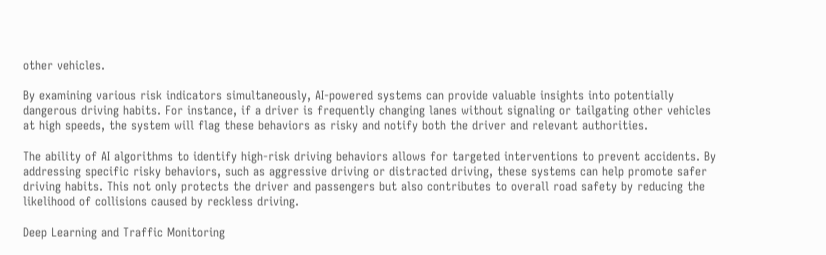other vehicles.

By examining various risk indicators simultaneously, AI-powered systems can provide valuable insights into potentially dangerous driving habits. For instance, if a driver is frequently changing lanes without signaling or tailgating other vehicles at high speeds, the system will flag these behaviors as risky and notify both the driver and relevant authorities.

The ability of AI algorithms to identify high-risk driving behaviors allows for targeted interventions to prevent accidents. By addressing specific risky behaviors, such as aggressive driving or distracted driving, these systems can help promote safer driving habits. This not only protects the driver and passengers but also contributes to overall road safety by reducing the likelihood of collisions caused by reckless driving.

Deep Learning and Traffic Monitoring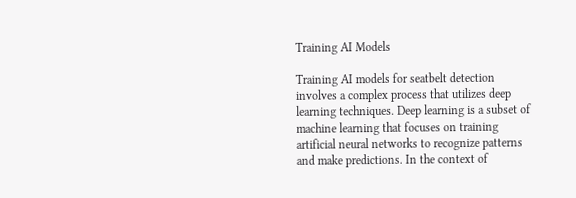Training AI Models

Training AI models for seatbelt detection involves a complex process that utilizes deep learning techniques. Deep learning is a subset of machine learning that focuses on training artificial neural networks to recognize patterns and make predictions. In the context of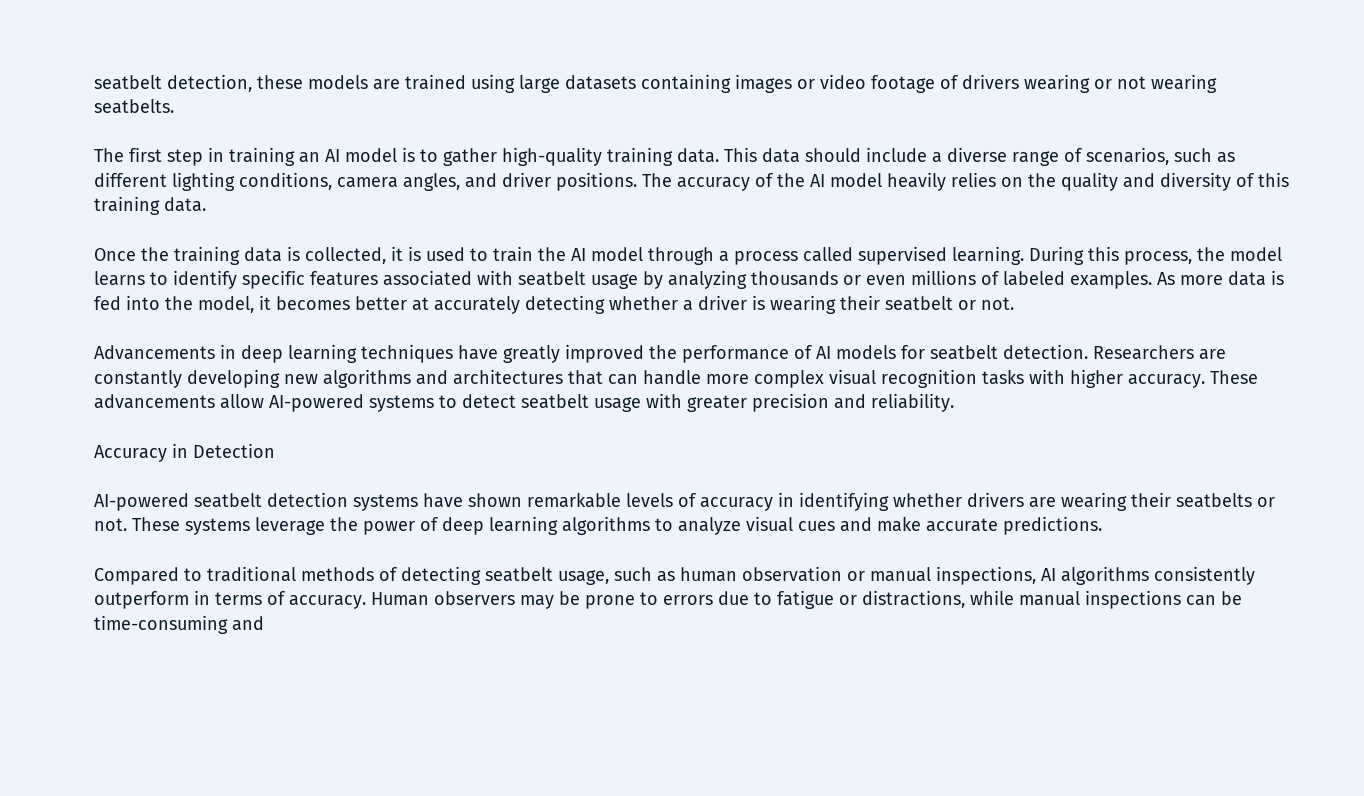seatbelt detection, these models are trained using large datasets containing images or video footage of drivers wearing or not wearing seatbelts.

The first step in training an AI model is to gather high-quality training data. This data should include a diverse range of scenarios, such as different lighting conditions, camera angles, and driver positions. The accuracy of the AI model heavily relies on the quality and diversity of this training data.

Once the training data is collected, it is used to train the AI model through a process called supervised learning. During this process, the model learns to identify specific features associated with seatbelt usage by analyzing thousands or even millions of labeled examples. As more data is fed into the model, it becomes better at accurately detecting whether a driver is wearing their seatbelt or not.

Advancements in deep learning techniques have greatly improved the performance of AI models for seatbelt detection. Researchers are constantly developing new algorithms and architectures that can handle more complex visual recognition tasks with higher accuracy. These advancements allow AI-powered systems to detect seatbelt usage with greater precision and reliability.

Accuracy in Detection

AI-powered seatbelt detection systems have shown remarkable levels of accuracy in identifying whether drivers are wearing their seatbelts or not. These systems leverage the power of deep learning algorithms to analyze visual cues and make accurate predictions.

Compared to traditional methods of detecting seatbelt usage, such as human observation or manual inspections, AI algorithms consistently outperform in terms of accuracy. Human observers may be prone to errors due to fatigue or distractions, while manual inspections can be time-consuming and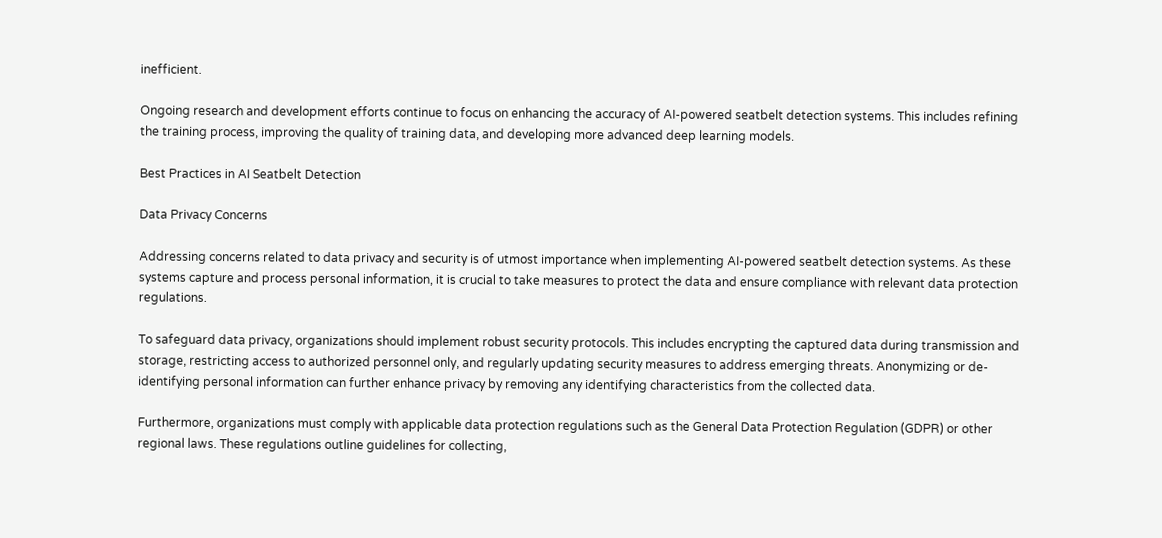inefficient.

Ongoing research and development efforts continue to focus on enhancing the accuracy of AI-powered seatbelt detection systems. This includes refining the training process, improving the quality of training data, and developing more advanced deep learning models.

Best Practices in AI Seatbelt Detection

Data Privacy Concerns

Addressing concerns related to data privacy and security is of utmost importance when implementing AI-powered seatbelt detection systems. As these systems capture and process personal information, it is crucial to take measures to protect the data and ensure compliance with relevant data protection regulations.

To safeguard data privacy, organizations should implement robust security protocols. This includes encrypting the captured data during transmission and storage, restricting access to authorized personnel only, and regularly updating security measures to address emerging threats. Anonymizing or de-identifying personal information can further enhance privacy by removing any identifying characteristics from the collected data.

Furthermore, organizations must comply with applicable data protection regulations such as the General Data Protection Regulation (GDPR) or other regional laws. These regulations outline guidelines for collecting,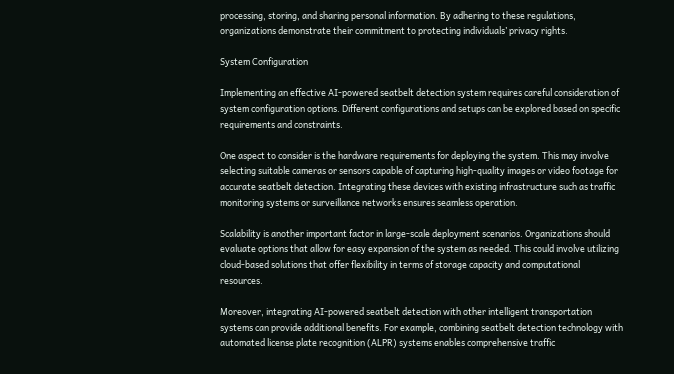processing, storing, and sharing personal information. By adhering to these regulations, organizations demonstrate their commitment to protecting individuals’ privacy rights.

System Configuration

Implementing an effective AI-powered seatbelt detection system requires careful consideration of system configuration options. Different configurations and setups can be explored based on specific requirements and constraints.

One aspect to consider is the hardware requirements for deploying the system. This may involve selecting suitable cameras or sensors capable of capturing high-quality images or video footage for accurate seatbelt detection. Integrating these devices with existing infrastructure such as traffic monitoring systems or surveillance networks ensures seamless operation.

Scalability is another important factor in large-scale deployment scenarios. Organizations should evaluate options that allow for easy expansion of the system as needed. This could involve utilizing cloud-based solutions that offer flexibility in terms of storage capacity and computational resources.

Moreover, integrating AI-powered seatbelt detection with other intelligent transportation systems can provide additional benefits. For example, combining seatbelt detection technology with automated license plate recognition (ALPR) systems enables comprehensive traffic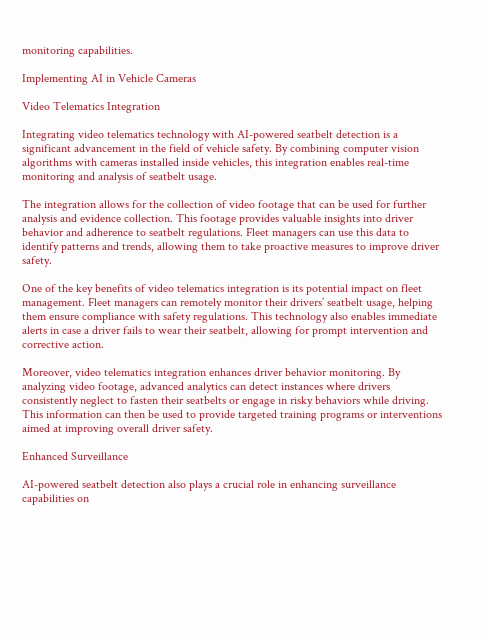monitoring capabilities.

Implementing AI in Vehicle Cameras

Video Telematics Integration

Integrating video telematics technology with AI-powered seatbelt detection is a significant advancement in the field of vehicle safety. By combining computer vision algorithms with cameras installed inside vehicles, this integration enables real-time monitoring and analysis of seatbelt usage.

The integration allows for the collection of video footage that can be used for further analysis and evidence collection. This footage provides valuable insights into driver behavior and adherence to seatbelt regulations. Fleet managers can use this data to identify patterns and trends, allowing them to take proactive measures to improve driver safety.

One of the key benefits of video telematics integration is its potential impact on fleet management. Fleet managers can remotely monitor their drivers’ seatbelt usage, helping them ensure compliance with safety regulations. This technology also enables immediate alerts in case a driver fails to wear their seatbelt, allowing for prompt intervention and corrective action.

Moreover, video telematics integration enhances driver behavior monitoring. By analyzing video footage, advanced analytics can detect instances where drivers consistently neglect to fasten their seatbelts or engage in risky behaviors while driving. This information can then be used to provide targeted training programs or interventions aimed at improving overall driver safety.

Enhanced Surveillance

AI-powered seatbelt detection also plays a crucial role in enhancing surveillance capabilities on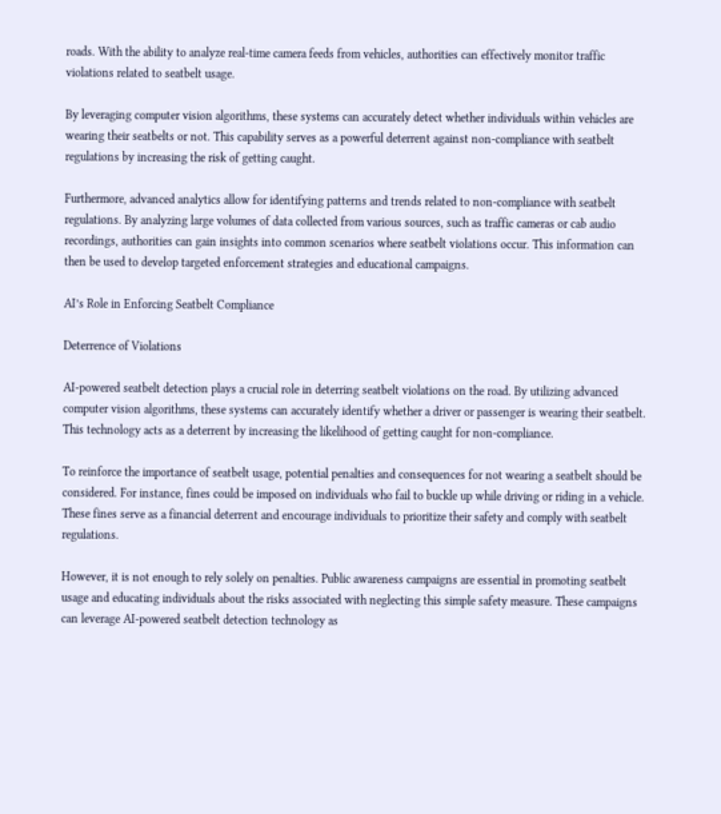roads. With the ability to analyze real-time camera feeds from vehicles, authorities can effectively monitor traffic violations related to seatbelt usage.

By leveraging computer vision algorithms, these systems can accurately detect whether individuals within vehicles are wearing their seatbelts or not. This capability serves as a powerful deterrent against non-compliance with seatbelt regulations by increasing the risk of getting caught.

Furthermore, advanced analytics allow for identifying patterns and trends related to non-compliance with seatbelt regulations. By analyzing large volumes of data collected from various sources, such as traffic cameras or cab audio recordings, authorities can gain insights into common scenarios where seatbelt violations occur. This information can then be used to develop targeted enforcement strategies and educational campaigns.

AI’s Role in Enforcing Seatbelt Compliance

Deterrence of Violations

AI-powered seatbelt detection plays a crucial role in deterring seatbelt violations on the road. By utilizing advanced computer vision algorithms, these systems can accurately identify whether a driver or passenger is wearing their seatbelt. This technology acts as a deterrent by increasing the likelihood of getting caught for non-compliance.

To reinforce the importance of seatbelt usage, potential penalties and consequences for not wearing a seatbelt should be considered. For instance, fines could be imposed on individuals who fail to buckle up while driving or riding in a vehicle. These fines serve as a financial deterrent and encourage individuals to prioritize their safety and comply with seatbelt regulations.

However, it is not enough to rely solely on penalties. Public awareness campaigns are essential in promoting seatbelt usage and educating individuals about the risks associated with neglecting this simple safety measure. These campaigns can leverage AI-powered seatbelt detection technology as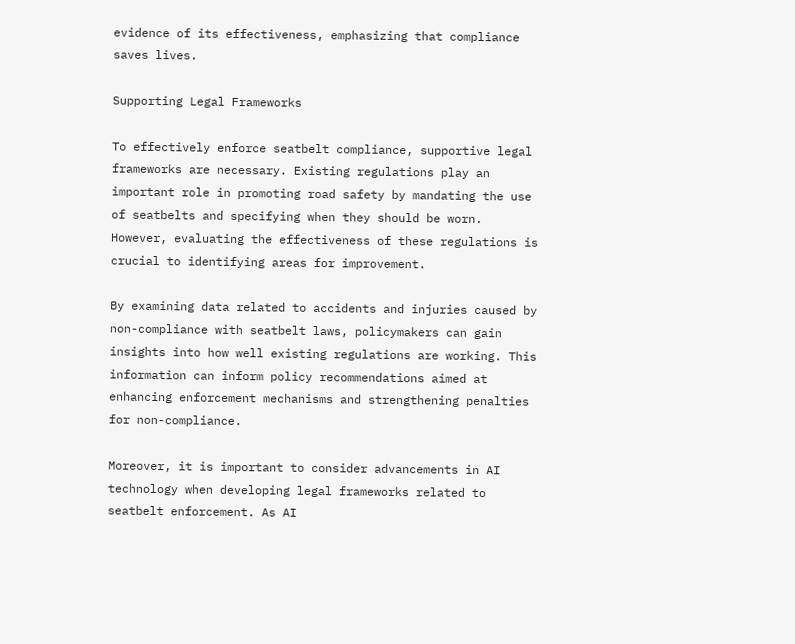evidence of its effectiveness, emphasizing that compliance saves lives.

Supporting Legal Frameworks

To effectively enforce seatbelt compliance, supportive legal frameworks are necessary. Existing regulations play an important role in promoting road safety by mandating the use of seatbelts and specifying when they should be worn. However, evaluating the effectiveness of these regulations is crucial to identifying areas for improvement.

By examining data related to accidents and injuries caused by non-compliance with seatbelt laws, policymakers can gain insights into how well existing regulations are working. This information can inform policy recommendations aimed at enhancing enforcement mechanisms and strengthening penalties for non-compliance.

Moreover, it is important to consider advancements in AI technology when developing legal frameworks related to seatbelt enforcement. As AI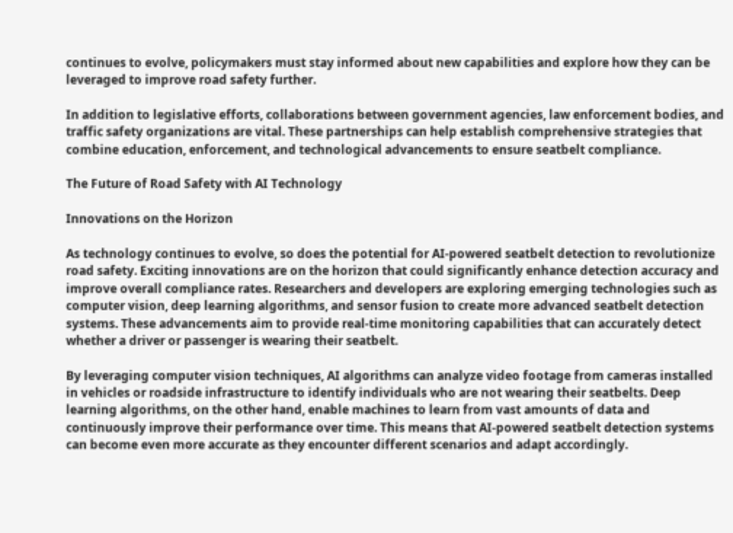continues to evolve, policymakers must stay informed about new capabilities and explore how they can be leveraged to improve road safety further.

In addition to legislative efforts, collaborations between government agencies, law enforcement bodies, and traffic safety organizations are vital. These partnerships can help establish comprehensive strategies that combine education, enforcement, and technological advancements to ensure seatbelt compliance.

The Future of Road Safety with AI Technology

Innovations on the Horizon

As technology continues to evolve, so does the potential for AI-powered seatbelt detection to revolutionize road safety. Exciting innovations are on the horizon that could significantly enhance detection accuracy and improve overall compliance rates. Researchers and developers are exploring emerging technologies such as computer vision, deep learning algorithms, and sensor fusion to create more advanced seatbelt detection systems. These advancements aim to provide real-time monitoring capabilities that can accurately detect whether a driver or passenger is wearing their seatbelt.

By leveraging computer vision techniques, AI algorithms can analyze video footage from cameras installed in vehicles or roadside infrastructure to identify individuals who are not wearing their seatbelts. Deep learning algorithms, on the other hand, enable machines to learn from vast amounts of data and continuously improve their performance over time. This means that AI-powered seatbelt detection systems can become even more accurate as they encounter different scenarios and adapt accordingly.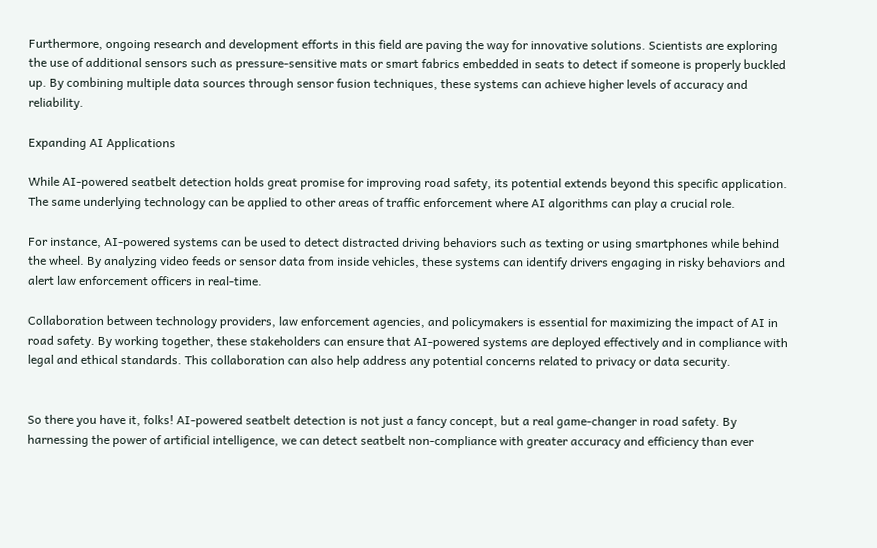Furthermore, ongoing research and development efforts in this field are paving the way for innovative solutions. Scientists are exploring the use of additional sensors such as pressure-sensitive mats or smart fabrics embedded in seats to detect if someone is properly buckled up. By combining multiple data sources through sensor fusion techniques, these systems can achieve higher levels of accuracy and reliability.

Expanding AI Applications

While AI-powered seatbelt detection holds great promise for improving road safety, its potential extends beyond this specific application. The same underlying technology can be applied to other areas of traffic enforcement where AI algorithms can play a crucial role.

For instance, AI-powered systems can be used to detect distracted driving behaviors such as texting or using smartphones while behind the wheel. By analyzing video feeds or sensor data from inside vehicles, these systems can identify drivers engaging in risky behaviors and alert law enforcement officers in real-time.

Collaboration between technology providers, law enforcement agencies, and policymakers is essential for maximizing the impact of AI in road safety. By working together, these stakeholders can ensure that AI-powered systems are deployed effectively and in compliance with legal and ethical standards. This collaboration can also help address any potential concerns related to privacy or data security.


So there you have it, folks! AI-powered seatbelt detection is not just a fancy concept, but a real game-changer in road safety. By harnessing the power of artificial intelligence, we can detect seatbelt non-compliance with greater accuracy and efficiency than ever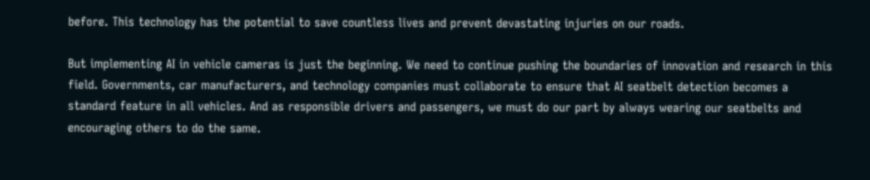before. This technology has the potential to save countless lives and prevent devastating injuries on our roads.

But implementing AI in vehicle cameras is just the beginning. We need to continue pushing the boundaries of innovation and research in this field. Governments, car manufacturers, and technology companies must collaborate to ensure that AI seatbelt detection becomes a standard feature in all vehicles. And as responsible drivers and passengers, we must do our part by always wearing our seatbelts and encouraging others to do the same.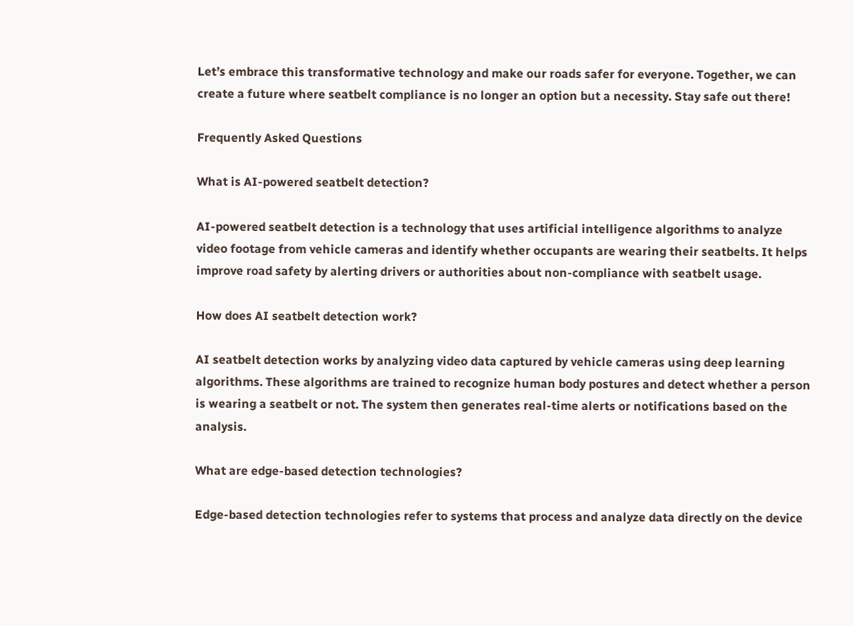Let’s embrace this transformative technology and make our roads safer for everyone. Together, we can create a future where seatbelt compliance is no longer an option but a necessity. Stay safe out there!

Frequently Asked Questions

What is AI-powered seatbelt detection?

AI-powered seatbelt detection is a technology that uses artificial intelligence algorithms to analyze video footage from vehicle cameras and identify whether occupants are wearing their seatbelts. It helps improve road safety by alerting drivers or authorities about non-compliance with seatbelt usage.

How does AI seatbelt detection work?

AI seatbelt detection works by analyzing video data captured by vehicle cameras using deep learning algorithms. These algorithms are trained to recognize human body postures and detect whether a person is wearing a seatbelt or not. The system then generates real-time alerts or notifications based on the analysis.

What are edge-based detection technologies?

Edge-based detection technologies refer to systems that process and analyze data directly on the device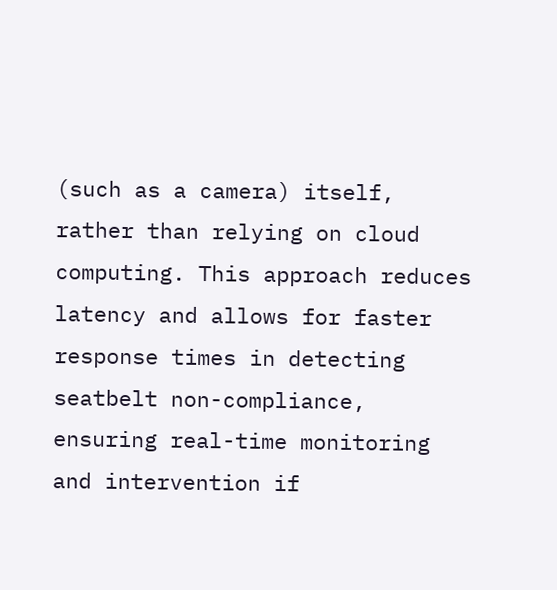(such as a camera) itself, rather than relying on cloud computing. This approach reduces latency and allows for faster response times in detecting seatbelt non-compliance, ensuring real-time monitoring and intervention if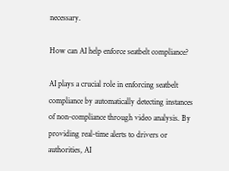necessary.

How can AI help enforce seatbelt compliance?

AI plays a crucial role in enforcing seatbelt compliance by automatically detecting instances of non-compliance through video analysis. By providing real-time alerts to drivers or authorities, AI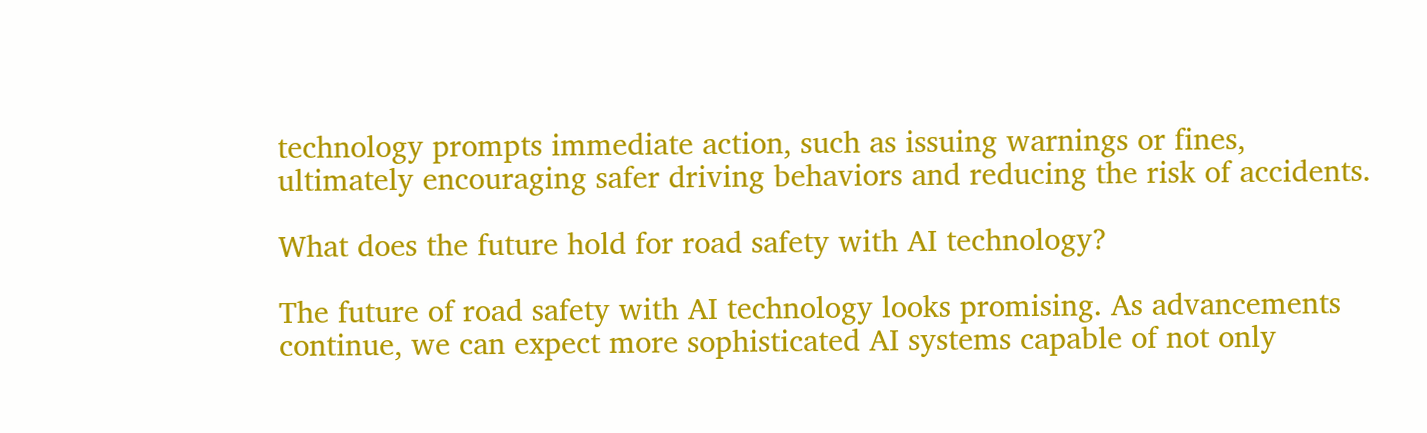technology prompts immediate action, such as issuing warnings or fines, ultimately encouraging safer driving behaviors and reducing the risk of accidents.

What does the future hold for road safety with AI technology?

The future of road safety with AI technology looks promising. As advancements continue, we can expect more sophisticated AI systems capable of not only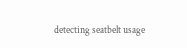detecting seatbelt usage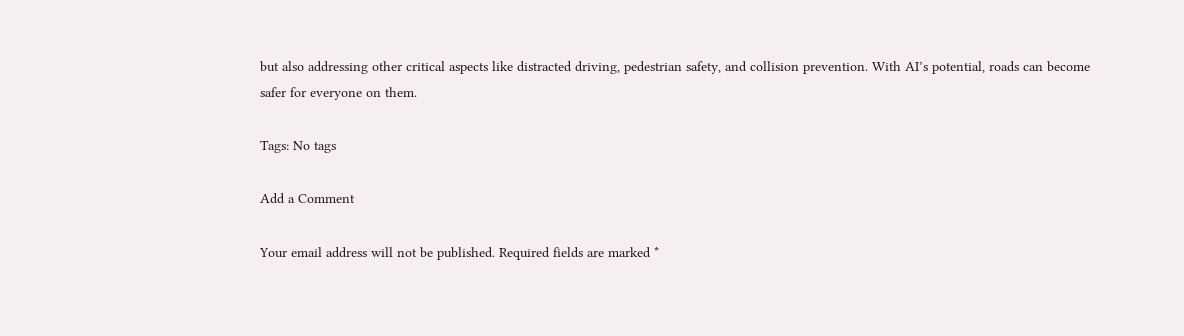but also addressing other critical aspects like distracted driving, pedestrian safety, and collision prevention. With AI’s potential, roads can become safer for everyone on them.

Tags: No tags

Add a Comment

Your email address will not be published. Required fields are marked *